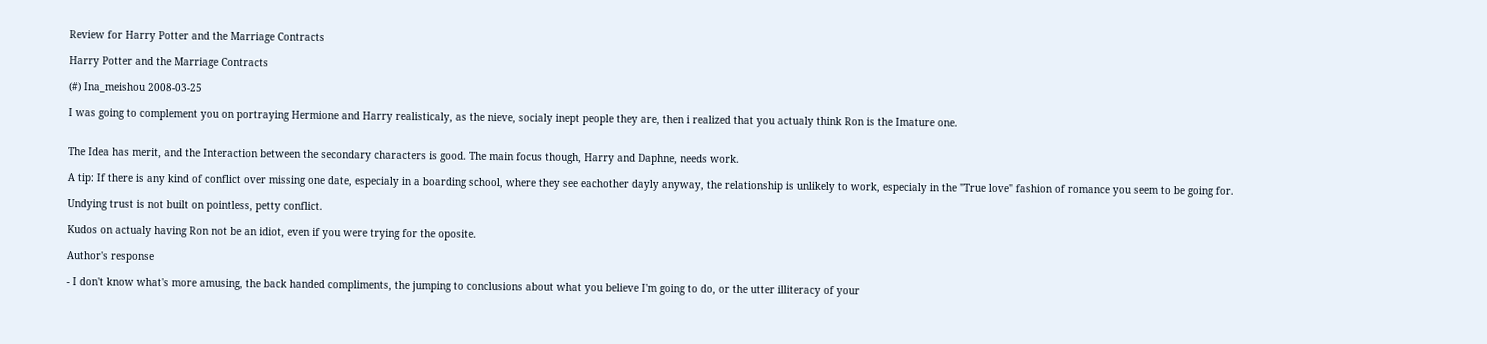Review for Harry Potter and the Marriage Contracts

Harry Potter and the Marriage Contracts

(#) Ina_meishou 2008-03-25

I was going to complement you on portraying Hermione and Harry realisticaly, as the nieve, socialy inept people they are, then i realized that you actualy think Ron is the Imature one.


The Idea has merit, and the Interaction between the secondary characters is good. The main focus though, Harry and Daphne, needs work.

A tip: If there is any kind of conflict over missing one date, especialy in a boarding school, where they see eachother dayly anyway, the relationship is unlikely to work, especialy in the "True love" fashion of romance you seem to be going for.

Undying trust is not built on pointless, petty conflict.

Kudos on actualy having Ron not be an idiot, even if you were trying for the oposite.

Author's response

- I don't know what's more amusing, the back handed compliments, the jumping to conclusions about what you believe I'm going to do, or the utter illiteracy of your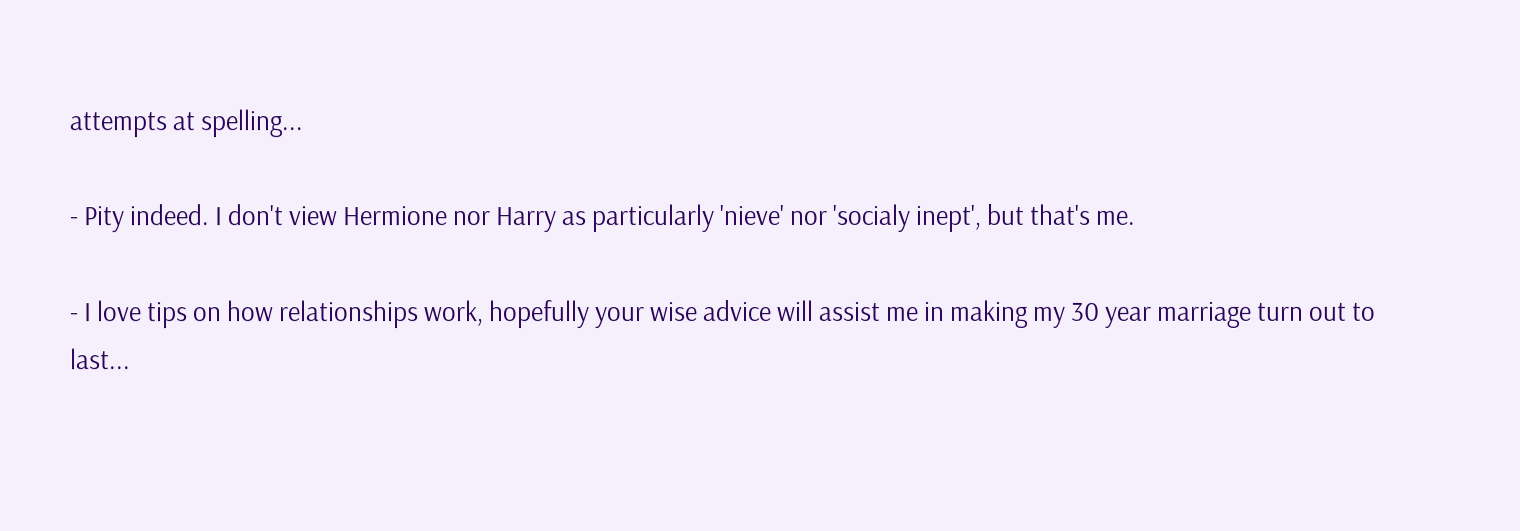attempts at spelling...

- Pity indeed. I don't view Hermione nor Harry as particularly 'nieve' nor 'socialy inept', but that's me.

- I love tips on how relationships work, hopefully your wise advice will assist me in making my 30 year marriage turn out to last...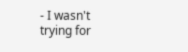- I wasn't trying for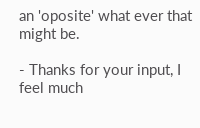an 'oposite' what ever that might be.

- Thanks for your input, I feel much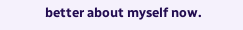better about myself now.